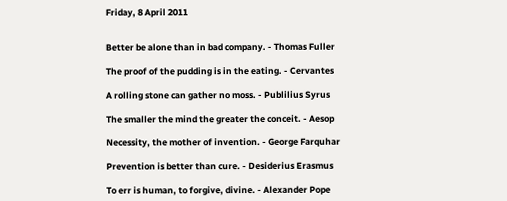Friday, 8 April 2011


Better be alone than in bad company. - Thomas Fuller

The proof of the pudding is in the eating. - Cervantes

A rolling stone can gather no moss. - Publilius Syrus

The smaller the mind the greater the conceit. - Aesop

Necessity, the mother of invention. - George Farquhar

Prevention is better than cure. - Desiderius Erasmus

To err is human, to forgive, divine. - Alexander Pope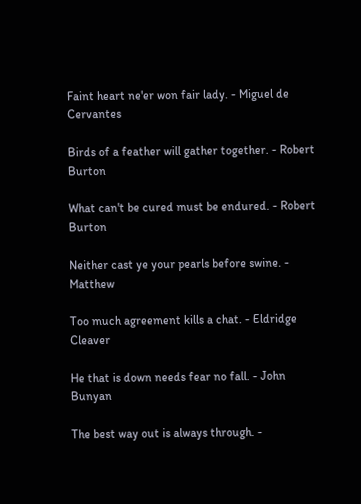Faint heart ne'er won fair lady. - Miguel de Cervantes

Birds of a feather will gather together. - Robert Burton

What can't be cured must be endured. - Robert Burton

Neither cast ye your pearls before swine. - Matthew

Too much agreement kills a chat. - Eldridge Cleaver

He that is down needs fear no fall. - John Bunyan

The best way out is always through. -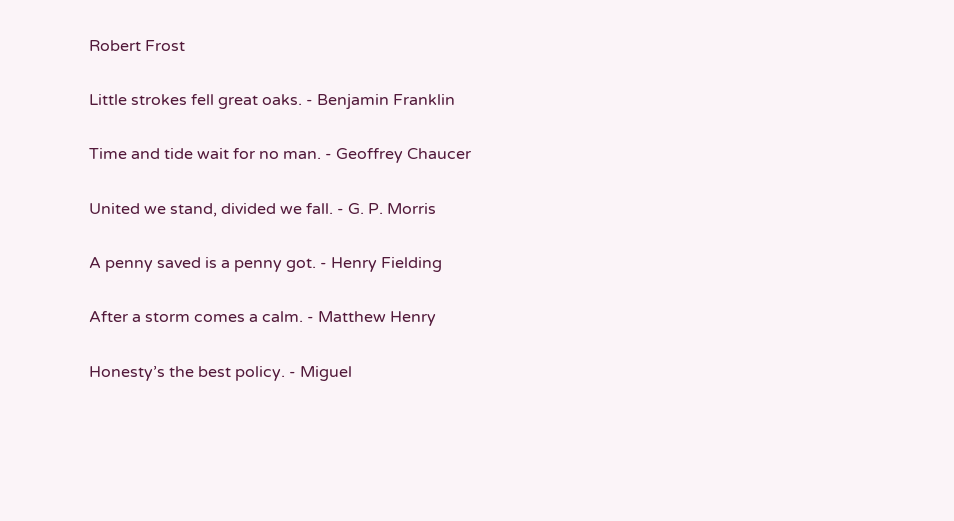Robert Frost

Little strokes fell great oaks. - Benjamin Franklin

Time and tide wait for no man. - Geoffrey Chaucer

United we stand, divided we fall. - G. P. Morris

A penny saved is a penny got. - Henry Fielding

After a storm comes a calm. - Matthew Henry

Honesty’s the best policy. - Miguel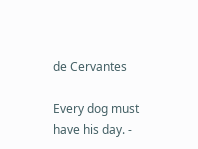de Cervantes

Every dog must have his day. -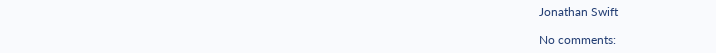Jonathan Swift

No comments: